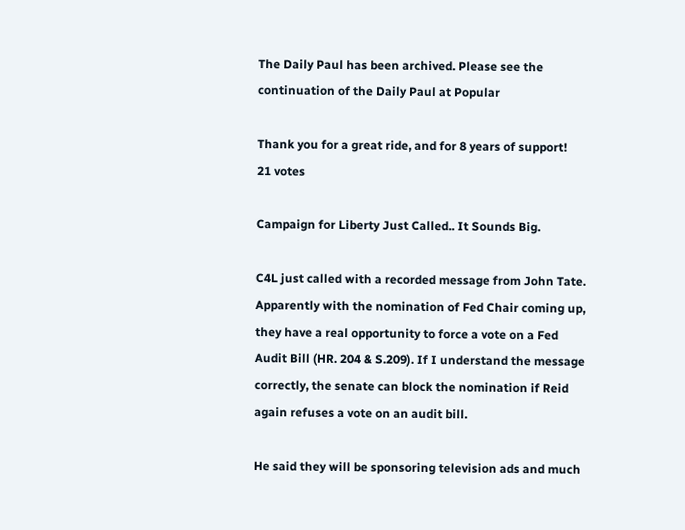The Daily Paul has been archived. Please see the continuation of the Daily Paul at Popular

Thank you for a great ride, and for 8 years of support!
21 votes

Campaign for Liberty Just Called.. It Sounds Big.

C4L just called with a recorded message from John Tate. Apparently with the nomination of Fed Chair coming up, they have a real opportunity to force a vote on a Fed Audit Bill (HR. 204 & S.209). If I understand the message correctly, the senate can block the nomination if Reid again refuses a vote on an audit bill.

He said they will be sponsoring television ads and much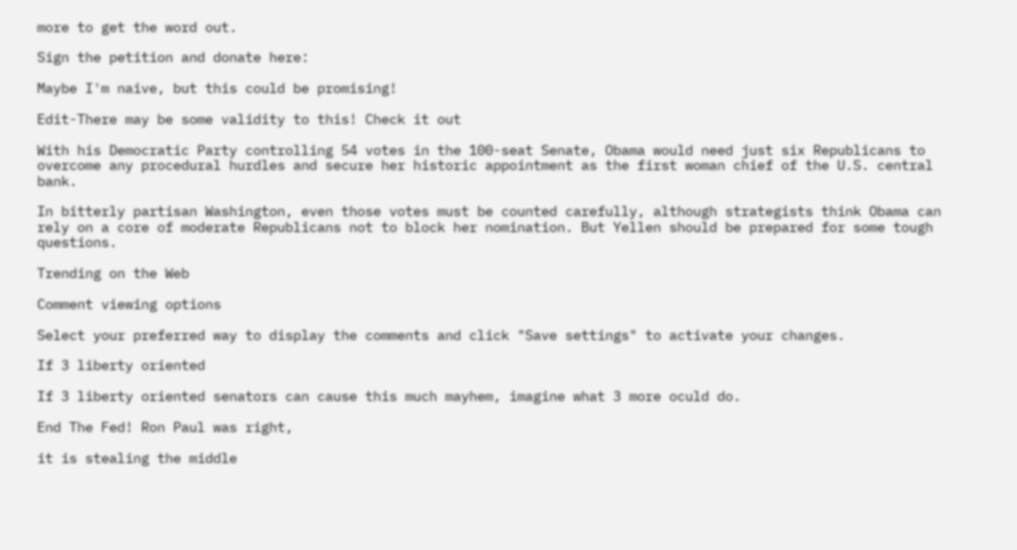more to get the word out.

Sign the petition and donate here:

Maybe I'm naive, but this could be promising!

Edit-There may be some validity to this! Check it out

With his Democratic Party controlling 54 votes in the 100-seat Senate, Obama would need just six Republicans to overcome any procedural hurdles and secure her historic appointment as the first woman chief of the U.S. central bank.

In bitterly partisan Washington, even those votes must be counted carefully, although strategists think Obama can rely on a core of moderate Republicans not to block her nomination. But Yellen should be prepared for some tough questions.

Trending on the Web

Comment viewing options

Select your preferred way to display the comments and click "Save settings" to activate your changes.

If 3 liberty oriented

If 3 liberty oriented senators can cause this much mayhem, imagine what 3 more oculd do.

End The Fed! Ron Paul was right,

it is stealing the middle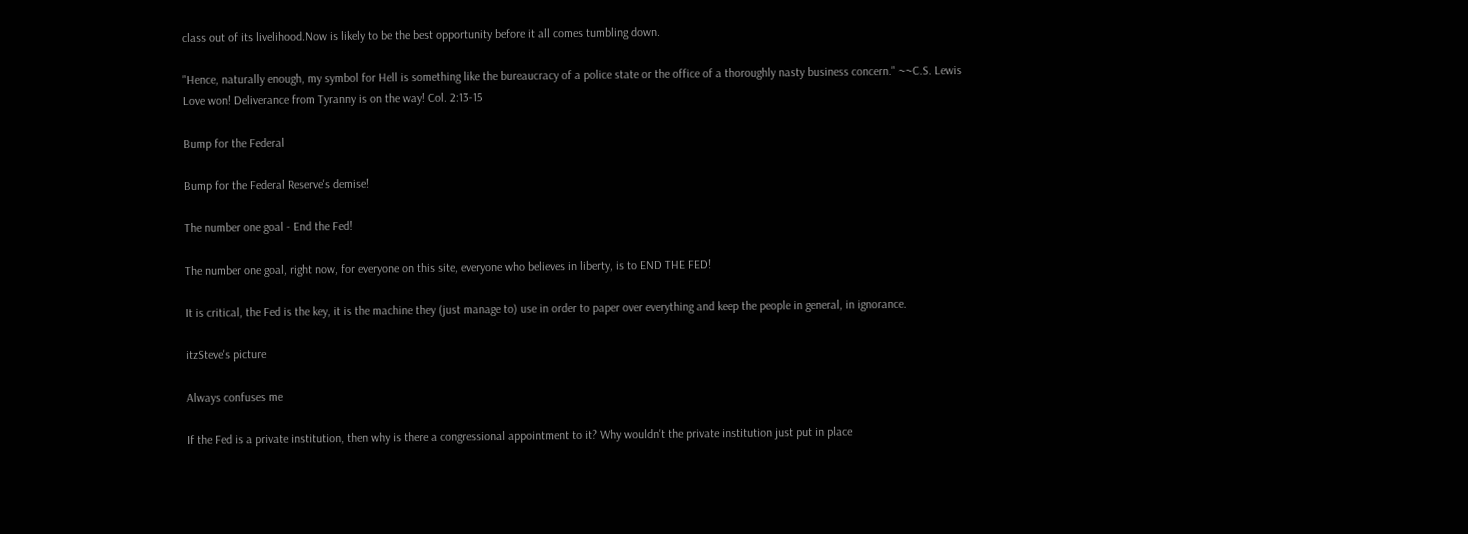class out of its livelihood.Now is likely to be the best opportunity before it all comes tumbling down.

"Hence, naturally enough, my symbol for Hell is something like the bureaucracy of a police state or the office of a thoroughly nasty business concern." ~~C.S. Lewis
Love won! Deliverance from Tyranny is on the way! Col. 2:13-15

Bump for the Federal

Bump for the Federal Reserve's demise!

The number one goal - End the Fed!

The number one goal, right now, for everyone on this site, everyone who believes in liberty, is to END THE FED!

It is critical, the Fed is the key, it is the machine they (just manage to) use in order to paper over everything and keep the people in general, in ignorance.

itzSteve's picture

Always confuses me

If the Fed is a private institution, then why is there a congressional appointment to it? Why wouldn't the private institution just put in place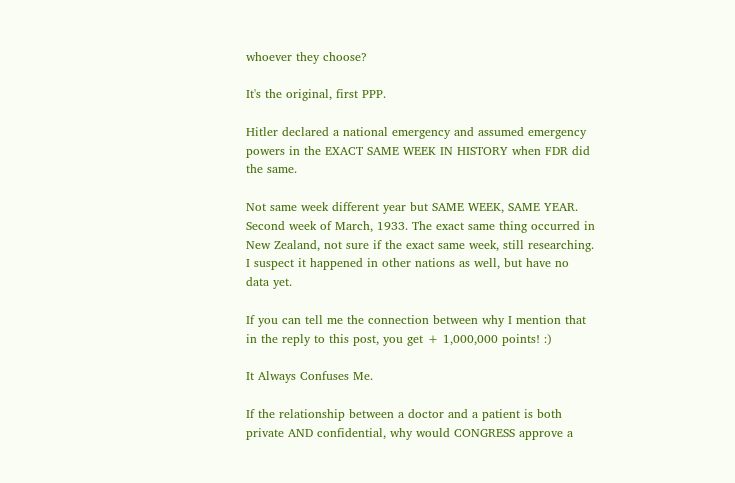whoever they choose?

It's the original, first PPP.

Hitler declared a national emergency and assumed emergency powers in the EXACT SAME WEEK IN HISTORY when FDR did the same.

Not same week different year but SAME WEEK, SAME YEAR. Second week of March, 1933. The exact same thing occurred in New Zealand, not sure if the exact same week, still researching. I suspect it happened in other nations as well, but have no data yet.

If you can tell me the connection between why I mention that in the reply to this post, you get + 1,000,000 points! :)

It Always Confuses Me.

If the relationship between a doctor and a patient is both private AND confidential, why would CONGRESS approve a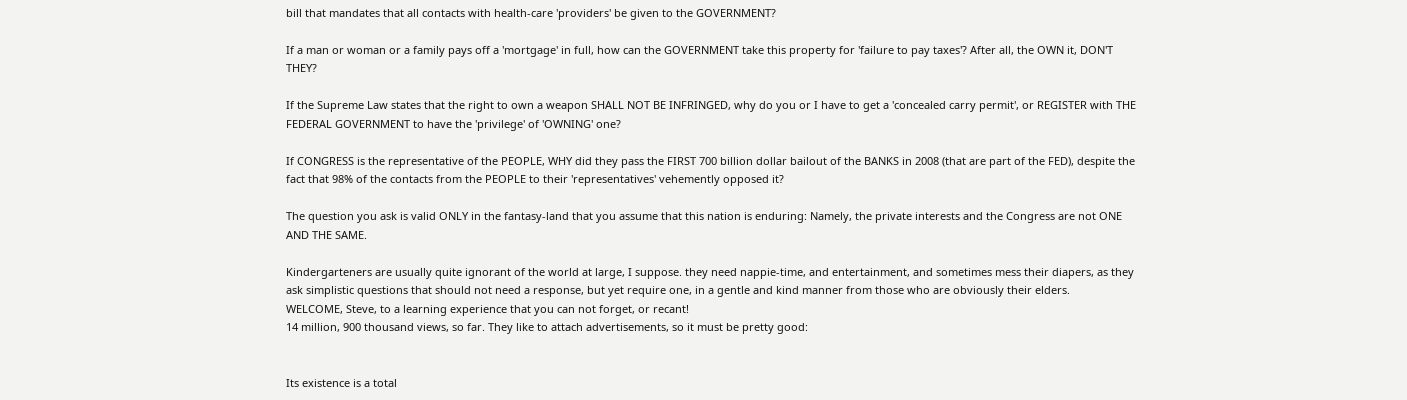bill that mandates that all contacts with health-care 'providers' be given to the GOVERNMENT?

If a man or woman or a family pays off a 'mortgage' in full, how can the GOVERNMENT take this property for 'failure to pay taxes'? After all, the OWN it, DON'T THEY?

If the Supreme Law states that the right to own a weapon SHALL NOT BE INFRINGED, why do you or I have to get a 'concealed carry permit', or REGISTER with THE FEDERAL GOVERNMENT to have the 'privilege' of 'OWNING' one?

If CONGRESS is the representative of the PEOPLE, WHY did they pass the FIRST 700 billion dollar bailout of the BANKS in 2008 (that are part of the FED), despite the fact that 98% of the contacts from the PEOPLE to their 'representatives' vehemently opposed it?

The question you ask is valid ONLY in the fantasy-land that you assume that this nation is enduring: Namely, the private interests and the Congress are not ONE AND THE SAME.

Kindergarteners are usually quite ignorant of the world at large, I suppose. they need nappie-time, and entertainment, and sometimes mess their diapers, as they ask simplistic questions that should not need a response, but yet require one, in a gentle and kind manner from those who are obviously their elders.
WELCOME, Steve, to a learning experience that you can not forget, or recant!
14 million, 900 thousand views, so far. They like to attach advertisements, so it must be pretty good:


Its existence is a total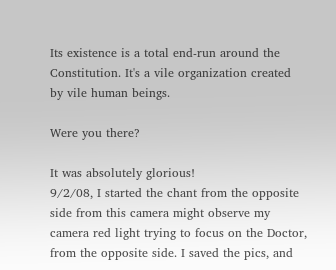Its existence is a total end-run around the Constitution. It's a vile organization created by vile human beings.

Were you there?

It was absolutely glorious!
9/2/08, I started the chant from the opposite side from this camera might observe my camera red light trying to focus on the Doctor, from the opposite side. I saved the pics, and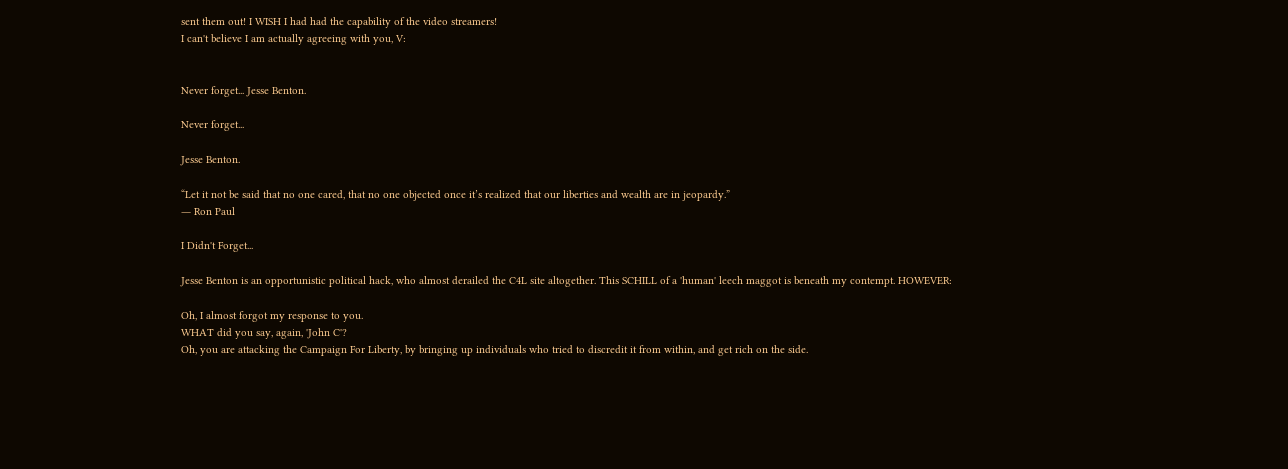sent them out! I WISH I had had the capability of the video streamers!
I can't believe I am actually agreeing with you, V:


Never forget... Jesse Benton.

Never forget...

Jesse Benton.

“Let it not be said that no one cared, that no one objected once it’s realized that our liberties and wealth are in jeopardy.”
― Ron Paul

I Didn't Forget...

Jesse Benton is an opportunistic political hack, who almost derailed the C4L site altogether. This SCHILL of a 'human' leech maggot is beneath my contempt. HOWEVER:

Oh, I almost forgot my response to you.
WHAT did you say, again, 'John C'?
Oh, you are attacking the Campaign For Liberty, by bringing up individuals who tried to discredit it from within, and get rich on the side.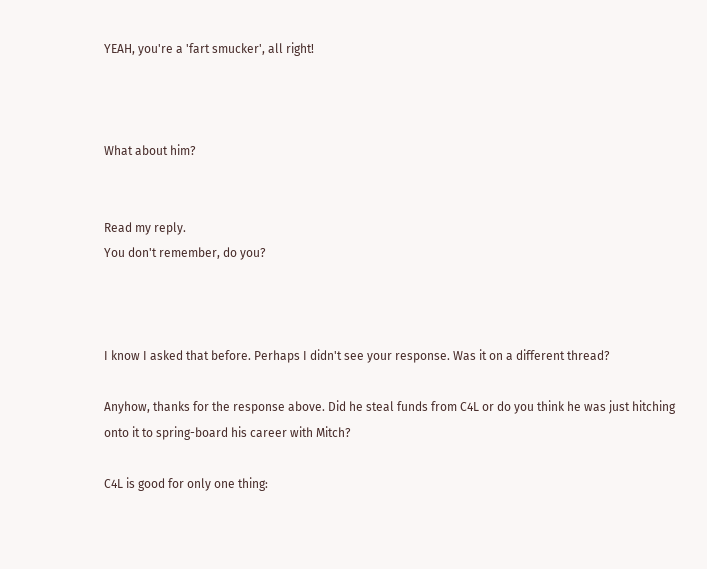YEAH, you're a 'fart smucker', all right!



What about him?


Read my reply.
You don't remember, do you?



I know I asked that before. Perhaps I didn't see your response. Was it on a different thread?

Anyhow, thanks for the response above. Did he steal funds from C4L or do you think he was just hitching onto it to spring-board his career with Mitch?

C4L is good for only one thing: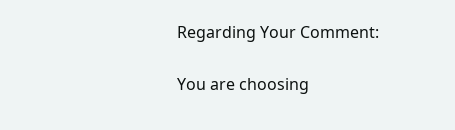Regarding Your Comment:

You are choosing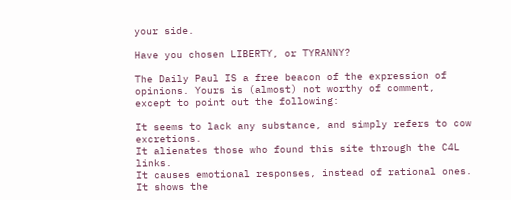your side.

Have you chosen LIBERTY, or TYRANNY?

The Daily Paul IS a free beacon of the expression of opinions. Yours is (almost) not worthy of comment, except to point out the following:

It seems to lack any substance, and simply refers to cow excretions.
It alienates those who found this site through the C4L links.
It causes emotional responses, instead of rational ones.
It shows the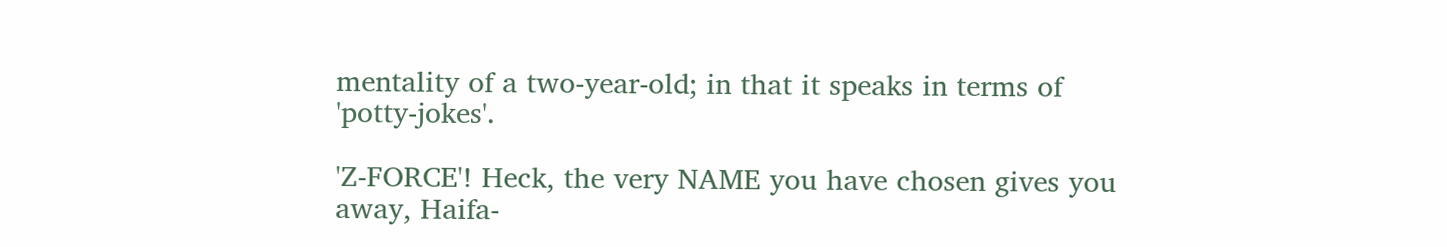mentality of a two-year-old; in that it speaks in terms of 'potty-jokes'.

'Z-FORCE'! Heck, the very NAME you have chosen gives you away, Haifa-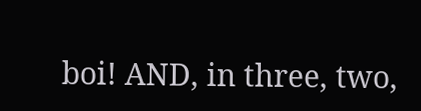boi! AND, in three, two,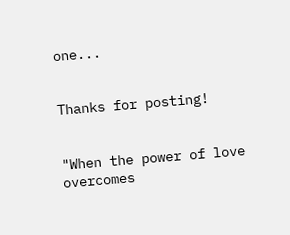one...


Thanks for posting!


"When the power of love overcomes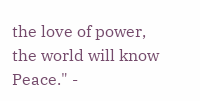the love of power, the world will know Peace." -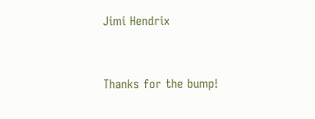Jimi Hendrix


Thanks for the bump!